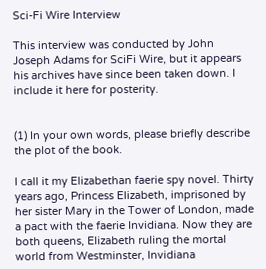Sci-Fi Wire Interview

This interview was conducted by John Joseph Adams for SciFi Wire, but it appears his archives have since been taken down. I include it here for posterity.


(1) In your own words, please briefly describe the plot of the book.

I call it my Elizabethan faerie spy novel. Thirty years ago, Princess Elizabeth, imprisoned by her sister Mary in the Tower of London, made a pact with the faerie Invidiana. Now they are both queens, Elizabeth ruling the mortal world from Westminster, Invidiana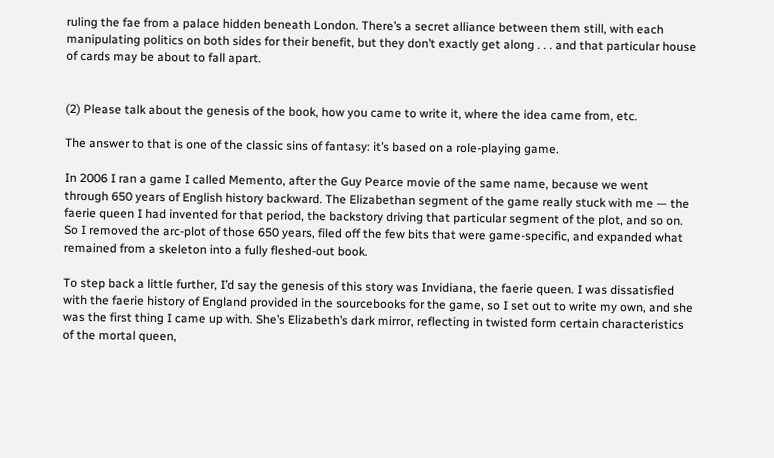ruling the fae from a palace hidden beneath London. There’s a secret alliance between them still, with each manipulating politics on both sides for their benefit, but they don’t exactly get along . . . and that particular house of cards may be about to fall apart.


(2) Please talk about the genesis of the book, how you came to write it, where the idea came from, etc.

The answer to that is one of the classic sins of fantasy: it’s based on a role-playing game.

In 2006 I ran a game I called Memento, after the Guy Pearce movie of the same name, because we went through 650 years of English history backward. The Elizabethan segment of the game really stuck with me — the faerie queen I had invented for that period, the backstory driving that particular segment of the plot, and so on. So I removed the arc-plot of those 650 years, filed off the few bits that were game-specific, and expanded what remained from a skeleton into a fully fleshed-out book.

To step back a little further, I’d say the genesis of this story was Invidiana, the faerie queen. I was dissatisfied with the faerie history of England provided in the sourcebooks for the game, so I set out to write my own, and she was the first thing I came up with. She’s Elizabeth’s dark mirror, reflecting in twisted form certain characteristics of the mortal queen,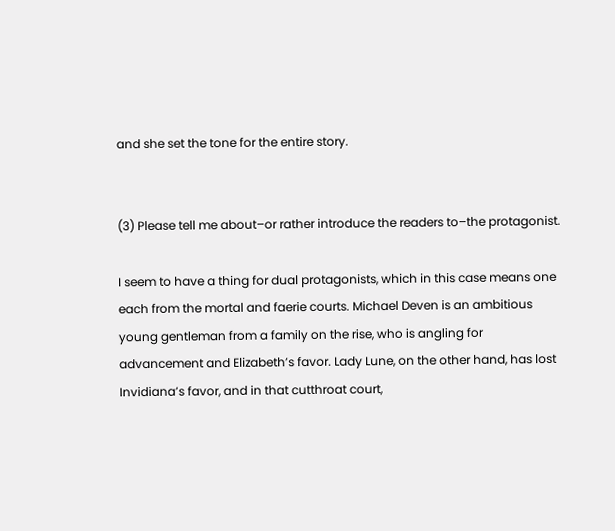and she set the tone for the entire story.


(3) Please tell me about–or rather introduce the readers to–the protagonist.

I seem to have a thing for dual protagonists, which in this case means one each from the mortal and faerie courts. Michael Deven is an ambitious young gentleman from a family on the rise, who is angling for advancement and Elizabeth’s favor. Lady Lune, on the other hand, has lost Invidiana’s favor, and in that cutthroat court,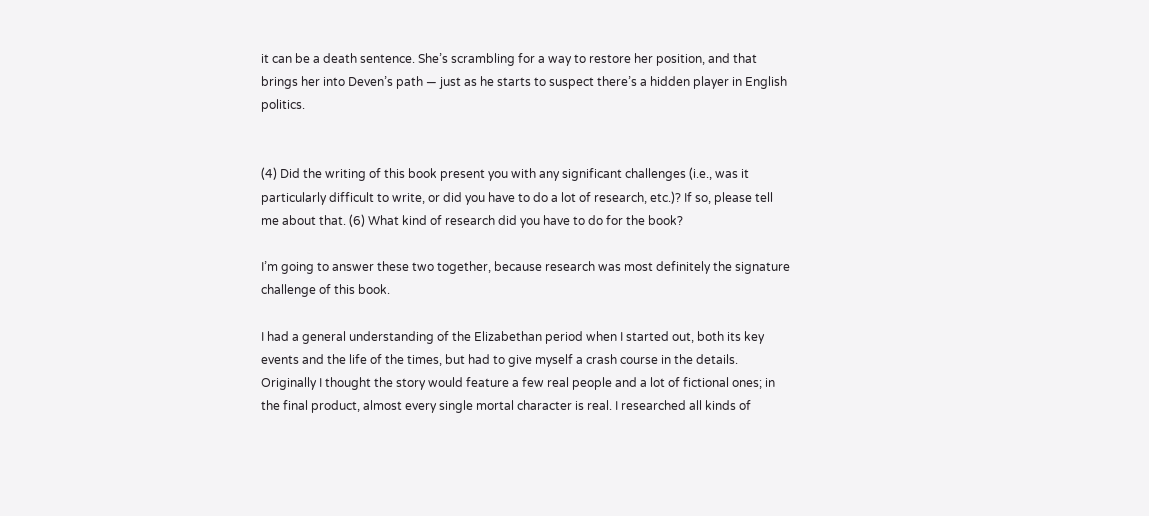it can be a death sentence. She’s scrambling for a way to restore her position, and that brings her into Deven’s path — just as he starts to suspect there’s a hidden player in English politics.


(4) Did the writing of this book present you with any significant challenges (i.e., was it particularly difficult to write, or did you have to do a lot of research, etc.)? If so, please tell me about that. (6) What kind of research did you have to do for the book?

I’m going to answer these two together, because research was most definitely the signature challenge of this book.

I had a general understanding of the Elizabethan period when I started out, both its key events and the life of the times, but had to give myself a crash course in the details. Originally I thought the story would feature a few real people and a lot of fictional ones; in the final product, almost every single mortal character is real. I researched all kinds of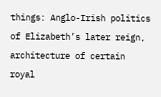things: Anglo-Irish politics of Elizabeth’s later reign, architecture of certain royal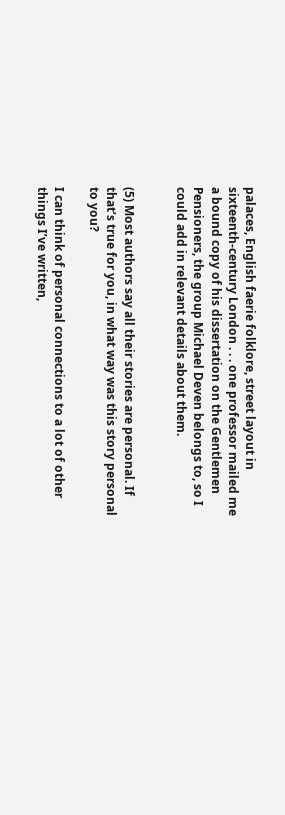palaces, English faerie folklore, street layout in sixteenth-century London . . . one professor mailed me a bound copy of his dissertation on the Gentlemen Pensioners, the group Michael Deven belongs to, so I could add in relevant details about them.


(5) Most authors say all their stories are personal. If that’s true for you, in what way was this story personal to you?

I can think of personal connections to a lot of other things I’ve written,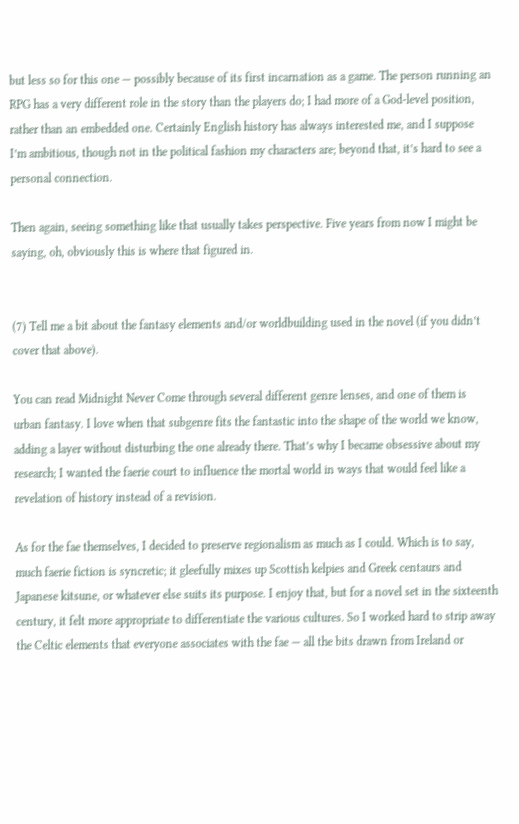but less so for this one — possibly because of its first incarnation as a game. The person running an RPG has a very different role in the story than the players do; I had more of a God-level position, rather than an embedded one. Certainly English history has always interested me, and I suppose I’m ambitious, though not in the political fashion my characters are; beyond that, it’s hard to see a personal connection.

Then again, seeing something like that usually takes perspective. Five years from now I might be saying, oh, obviously this is where that figured in.


(7) Tell me a bit about the fantasy elements and/or worldbuilding used in the novel (if you didn’t cover that above).

You can read Midnight Never Come through several different genre lenses, and one of them is urban fantasy. I love when that subgenre fits the fantastic into the shape of the world we know, adding a layer without disturbing the one already there. That’s why I became obsessive about my research; I wanted the faerie court to influence the mortal world in ways that would feel like a revelation of history instead of a revision.

As for the fae themselves, I decided to preserve regionalism as much as I could. Which is to say, much faerie fiction is syncretic; it gleefully mixes up Scottish kelpies and Greek centaurs and Japanese kitsune, or whatever else suits its purpose. I enjoy that, but for a novel set in the sixteenth century, it felt more appropriate to differentiate the various cultures. So I worked hard to strip away the Celtic elements that everyone associates with the fae — all the bits drawn from Ireland or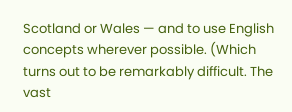Scotland or Wales — and to use English concepts wherever possible. (Which turns out to be remarkably difficult. The vast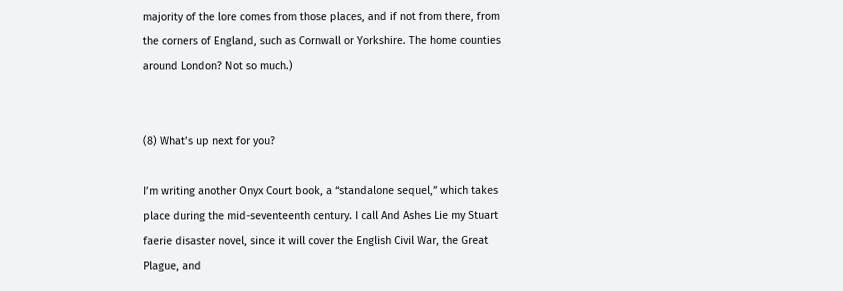majority of the lore comes from those places, and if not from there, from the corners of England, such as Cornwall or Yorkshire. The home counties around London? Not so much.)


(8) What’s up next for you?

I’m writing another Onyx Court book, a “standalone sequel,” which takes place during the mid-seventeenth century. I call And Ashes Lie my Stuart faerie disaster novel, since it will cover the English Civil War, the Great Plague, and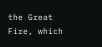the Great Fire, which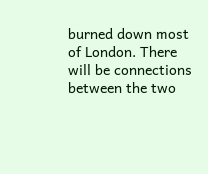burned down most of London. There will be connections between the two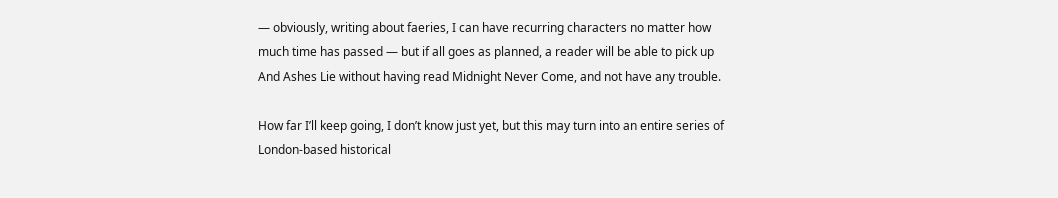— obviously, writing about faeries, I can have recurring characters no matter how much time has passed — but if all goes as planned, a reader will be able to pick up And Ashes Lie without having read Midnight Never Come, and not have any trouble.

How far I’ll keep going, I don’t know just yet, but this may turn into an entire series of London-based historical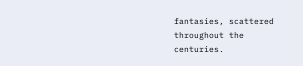fantasies, scattered throughout the centuries.